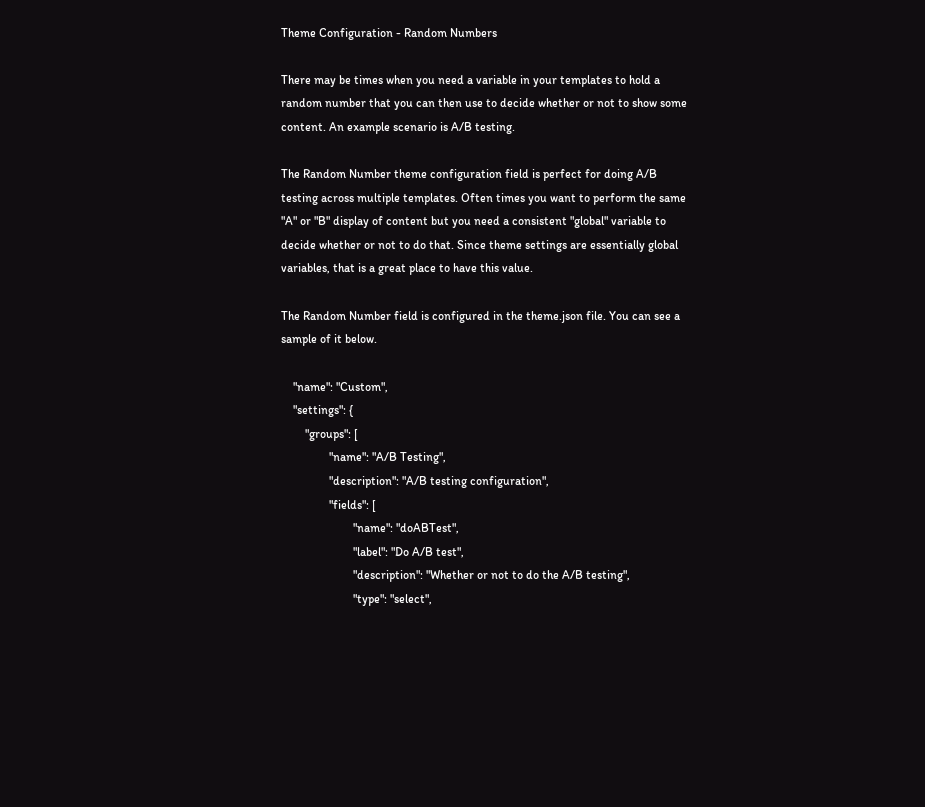Theme Configuration - Random Numbers

There may be times when you need a variable in your templates to hold a random number that you can then use to decide whether or not to show some content. An example scenario is A/B testing.

The Random Number theme configuration field is perfect for doing A/B testing across multiple templates. Often times you want to perform the same "A" or "B" display of content but you need a consistent "global" variable to decide whether or not to do that. Since theme settings are essentially global variables, that is a great place to have this value.

The Random Number field is configured in the theme.json file. You can see a sample of it below.

    "name": "Custom",
    "settings": {
        "groups": [
                "name": "A/B Testing",
                "description": "A/B testing configuration",
                "fields": [
                        "name": "doABTest",
                        "label": "Do A/B test",
                        "description": "Whether or not to do the A/B testing",
                        "type": "select",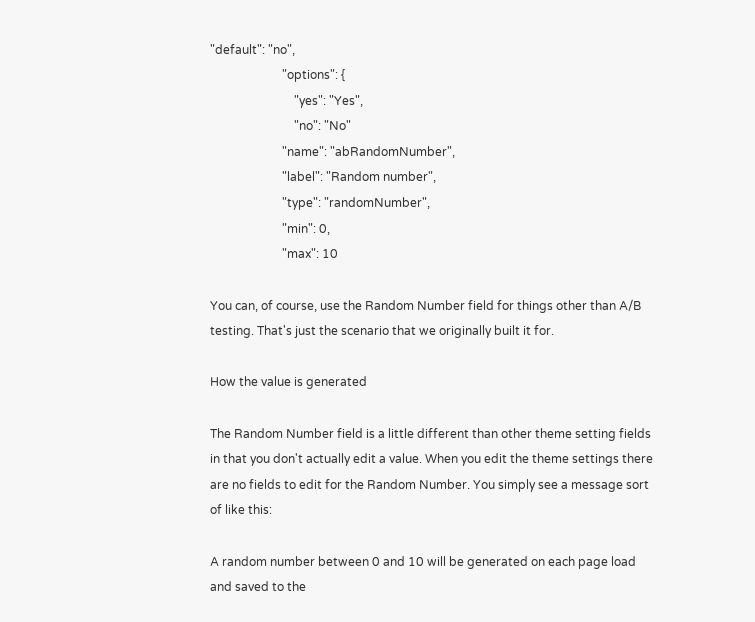"default": "no",
                        "options": {
                            "yes": "Yes",
                            "no": "No"
                        "name": "abRandomNumber",
                        "label": "Random number",
                        "type": "randomNumber",
                        "min": 0,
                        "max": 10

You can, of course, use the Random Number field for things other than A/B testing. That's just the scenario that we originally built it for.

How the value is generated

The Random Number field is a little different than other theme setting fields in that you don't actually edit a value. When you edit the theme settings there are no fields to edit for the Random Number. You simply see a message sort of like this:

A random number between 0 and 10 will be generated on each page load and saved to the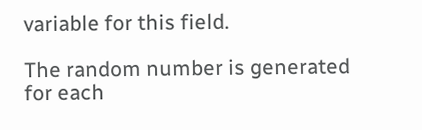variable for this field.

The random number is generated for each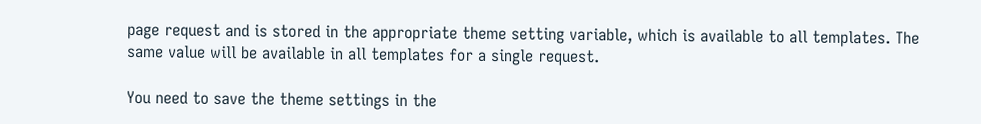page request and is stored in the appropriate theme setting variable, which is available to all templates. The same value will be available in all templates for a single request.

You need to save the theme settings in the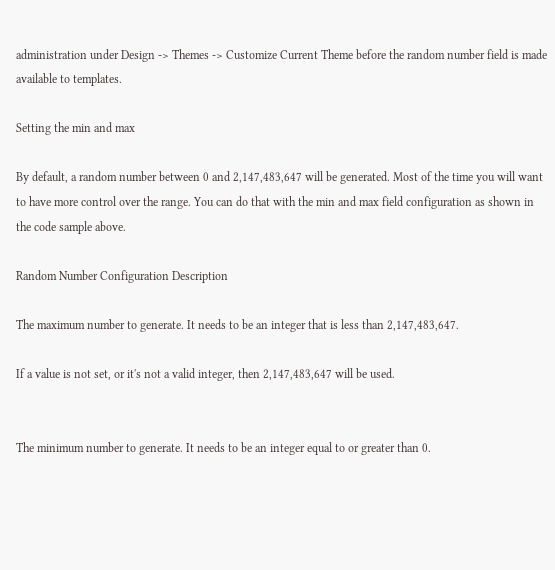administration under Design -> Themes -> Customize Current Theme before the random number field is made available to templates.

Setting the min and max

By default, a random number between 0 and 2,147,483,647 will be generated. Most of the time you will want to have more control over the range. You can do that with the min and max field configuration as shown in the code sample above.

Random Number Configuration Description

The maximum number to generate. It needs to be an integer that is less than 2,147,483,647.

If a value is not set, or it's not a valid integer, then 2,147,483,647 will be used.


The minimum number to generate. It needs to be an integer equal to or greater than 0.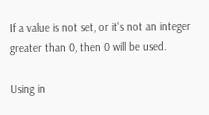If a value is not set, or it's not an integer greater than 0, then 0 will be used.

Using in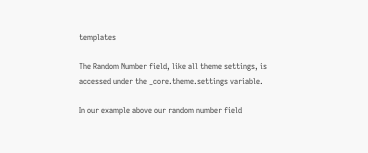templates

The Random Number field, like all theme settings, is accessed under the _core.theme.settings variable.

In our example above our random number field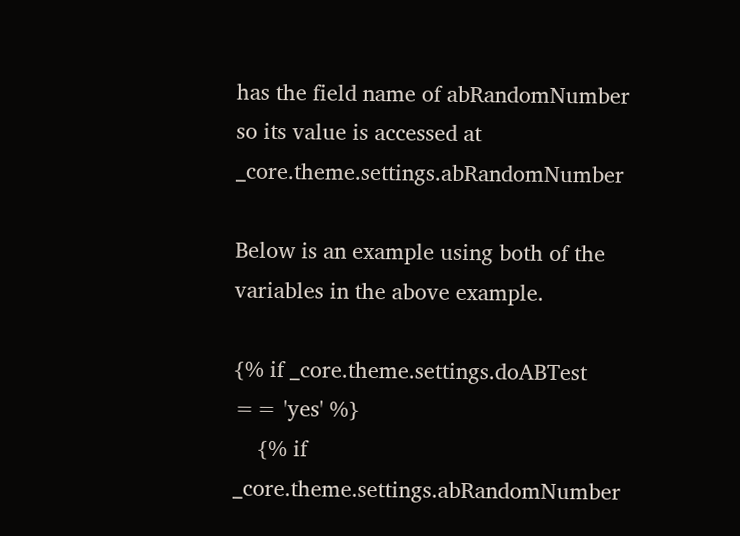has the field name of abRandomNumber so its value is accessed at _core.theme.settings.abRandomNumber

Below is an example using both of the variables in the above example.

{% if _core.theme.settings.doABTest == 'yes' %}
    {% if _core.theme.settings.abRandomNumber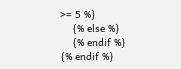>= 5 %}
    {% else %}
    {% endif %}
{% endif %}